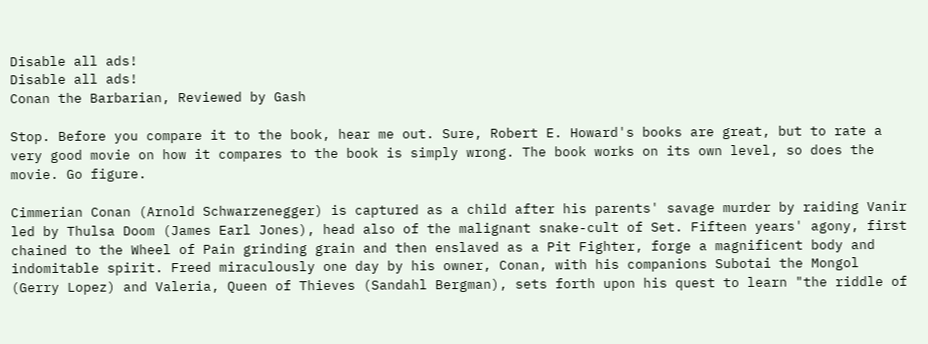Disable all ads!
Disable all ads!
Conan the Barbarian, Reviewed by Gash

Stop. Before you compare it to the book, hear me out. Sure, Robert E. Howard's books are great, but to rate a very good movie on how it compares to the book is simply wrong. The book works on its own level, so does the movie. Go figure.

Cimmerian Conan (Arnold Schwarzenegger) is captured as a child after his parents' savage murder by raiding Vanir led by Thulsa Doom (James Earl Jones), head also of the malignant snake-cult of Set. Fifteen years' agony, first chained to the Wheel of Pain grinding grain and then enslaved as a Pit Fighter, forge a magnificent body and indomitable spirit. Freed miraculously one day by his owner, Conan, with his companions Subotai the Mongol (Gerry Lopez) and Valeria, Queen of Thieves (Sandahl Bergman), sets forth upon his quest to learn "the riddle of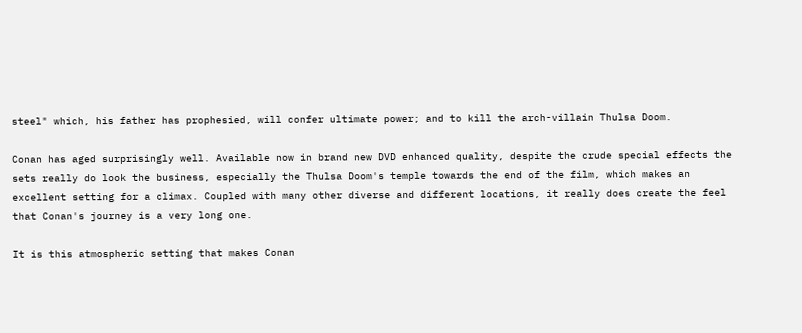steel" which, his father has prophesied, will confer ultimate power; and to kill the arch-villain Thulsa Doom.

Conan has aged surprisingly well. Available now in brand new DVD enhanced quality, despite the crude special effects the sets really do look the business, especially the Thulsa Doom's temple towards the end of the film, which makes an excellent setting for a climax. Coupled with many other diverse and different locations, it really does create the feel that Conan's journey is a very long one.

It is this atmospheric setting that makes Conan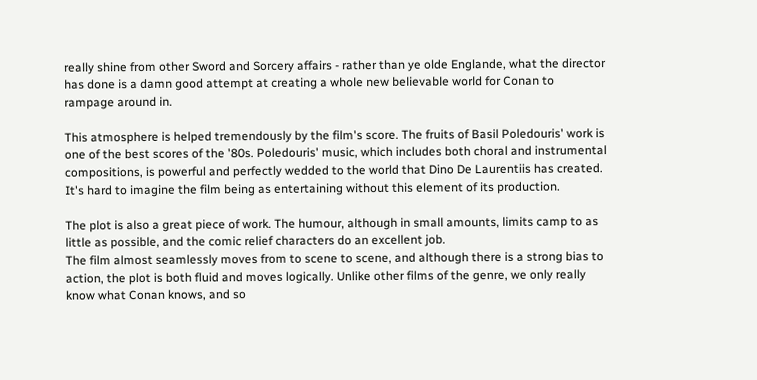really shine from other Sword and Sorcery affairs - rather than ye olde Englande, what the director has done is a damn good attempt at creating a whole new believable world for Conan to rampage around in.

This atmosphere is helped tremendously by the film's score. The fruits of Basil Poledouris' work is one of the best scores of the '80s. Poledouris' music, which includes both choral and instrumental compositions, is powerful and perfectly wedded to the world that Dino De Laurentiis has created. It's hard to imagine the film being as entertaining without this element of its production.

The plot is also a great piece of work. The humour, although in small amounts, limits camp to as little as possible, and the comic relief characters do an excellent job.
The film almost seamlessly moves from to scene to scene, and although there is a strong bias to action, the plot is both fluid and moves logically. Unlike other films of the genre, we only really know what Conan knows, and so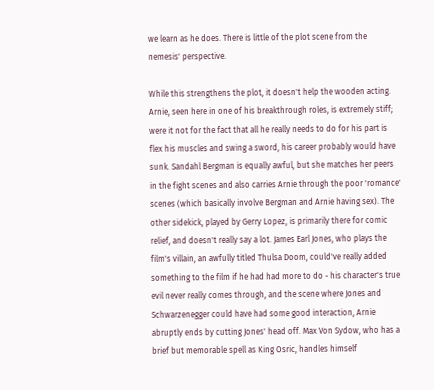we learn as he does. There is little of the plot scene from the nemesis' perspective.

While this strengthens the plot, it doesn't help the wooden acting. Arnie, seen here in one of his breakthrough roles, is extremely stiff; were it not for the fact that all he really needs to do for his part is flex his muscles and swing a sword, his career probably would have sunk. Sandahl Bergman is equally awful, but she matches her peers in the fight scenes and also carries Arnie through the poor 'romance' scenes (which basically involve Bergman and Arnie having sex). The other sidekick, played by Gerry Lopez, is primarily there for comic relief, and doesn't really say a lot. James Earl Jones, who plays the film's villain, an awfully titled Thulsa Doom, could've really added something to the film if he had had more to do - his character's true evil never really comes through, and the scene where Jones and Schwarzenegger could have had some good interaction, Arnie abruptly ends by cutting Jones' head off. Max Von Sydow, who has a brief but memorable spell as King Osric, handles himself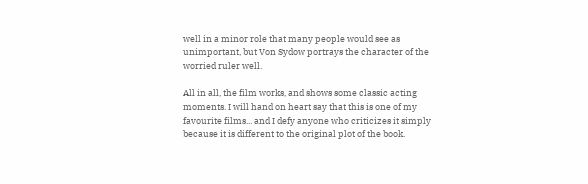well in a minor role that many people would see as unimportant, but Von Sydow portrays the character of the worried ruler well.

All in all, the film works, and shows some classic acting moments. I will hand on heart say that this is one of my favourite films... and I defy anyone who criticizes it simply because it is different to the original plot of the book.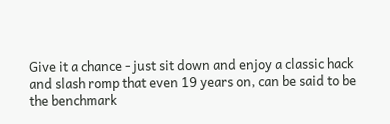Give it a chance - just sit down and enjoy a classic hack and slash romp that even 19 years on, can be said to be the benchmark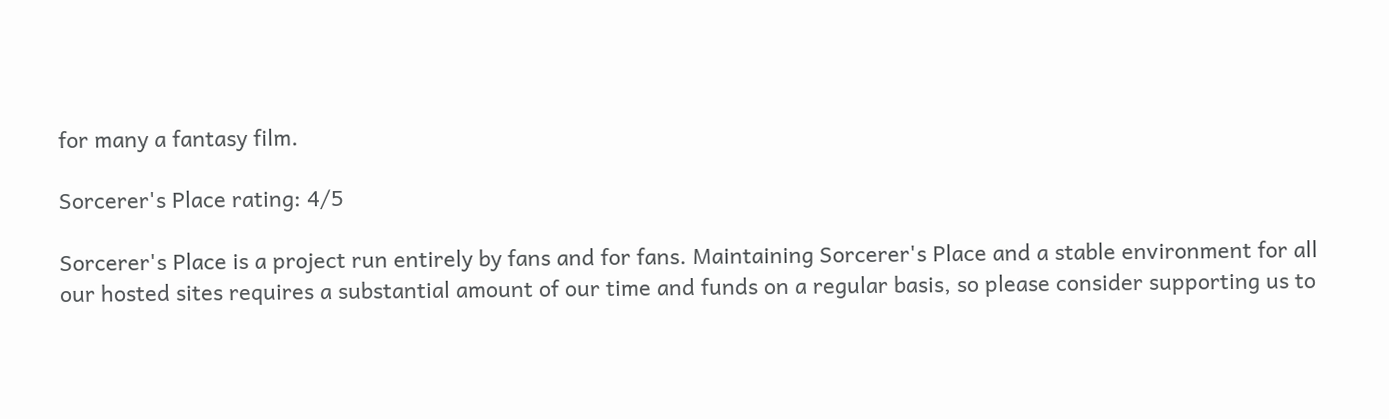for many a fantasy film.

Sorcerer's Place rating: 4/5

Sorcerer's Place is a project run entirely by fans and for fans. Maintaining Sorcerer's Place and a stable environment for all our hosted sites requires a substantial amount of our time and funds on a regular basis, so please consider supporting us to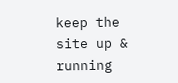keep the site up & running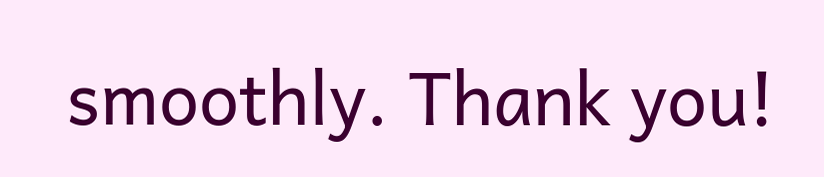smoothly. Thank you!